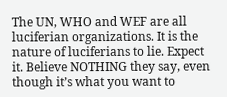The UN, WHO and WEF are all luciferian organizations. It is the nature of luciferians to lie. Expect it. Believe NOTHING they say, even though it’s what you want to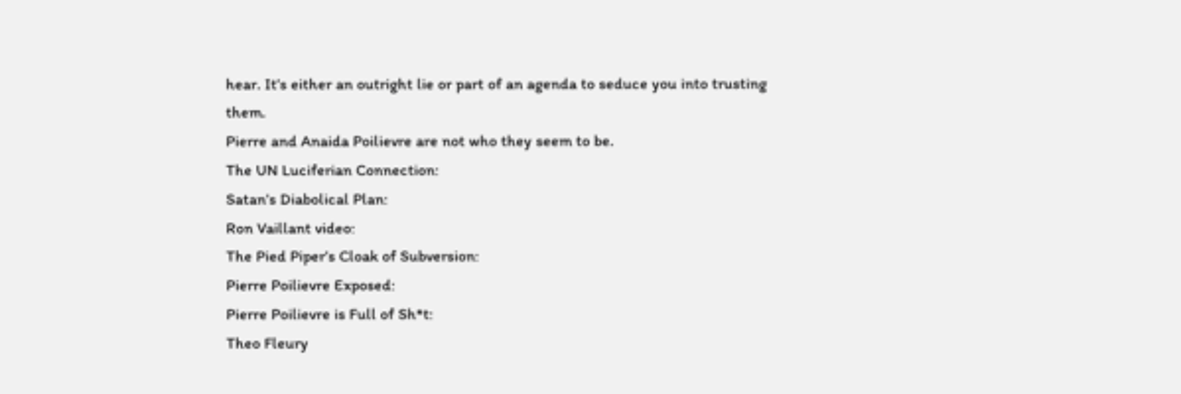hear. It’s either an outright lie or part of an agenda to seduce you into trusting them.
Pierre and Anaida Poilievre are not who they seem to be.
The UN Luciferian Connection:
Satan’s Diabolical Plan:
Ron Vaillant video:
The Pied Piper’s Cloak of Subversion:
Pierre Poilievre Exposed:
Pierre Poilievre is Full of Sh*t:
Theo Fleury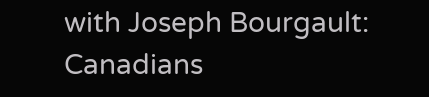with Joseph Bourgault:
Canadians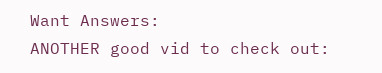Want Answers:
ANOTHER good vid to check out: